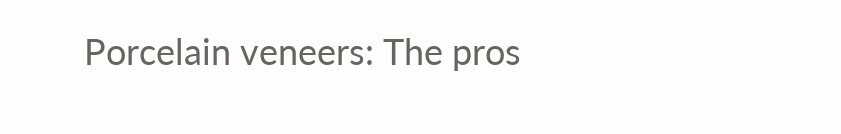Porcelain veneers: The pros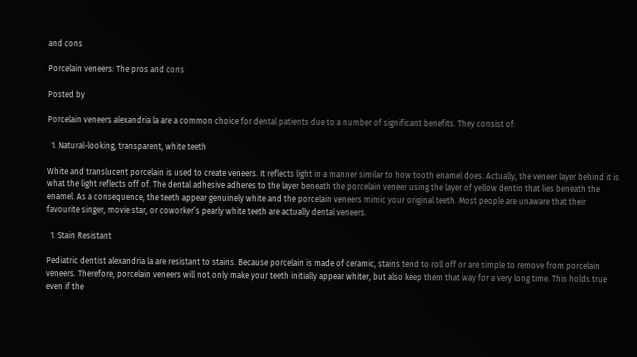and cons

Porcelain veneers: The pros and cons

Posted by

Porcelain veneers alexandria la are a common choice for dental patients due to a number of significant benefits. They consist of:

  1. Natural-looking, transparent, white teeth

White and translucent porcelain is used to create veneers. It reflects light in a manner similar to how tooth enamel does. Actually, the veneer layer behind it is what the light reflects off of. The dental adhesive adheres to the layer beneath the porcelain veneer using the layer of yellow dentin that lies beneath the enamel. As a consequence, the teeth appear genuinely white and the porcelain veneers mimic your original teeth. Most people are unaware that their favourite singer, movie star, or coworker’s pearly white teeth are actually dental veneers.

  1. Stain Resistant

Pediatric dentist alexandria la are resistant to stains. Because porcelain is made of ceramic, stains tend to roll off or are simple to remove from porcelain veneers. Therefore, porcelain veneers will not only make your teeth initially appear whiter, but also keep them that way for a very long time. This holds true even if the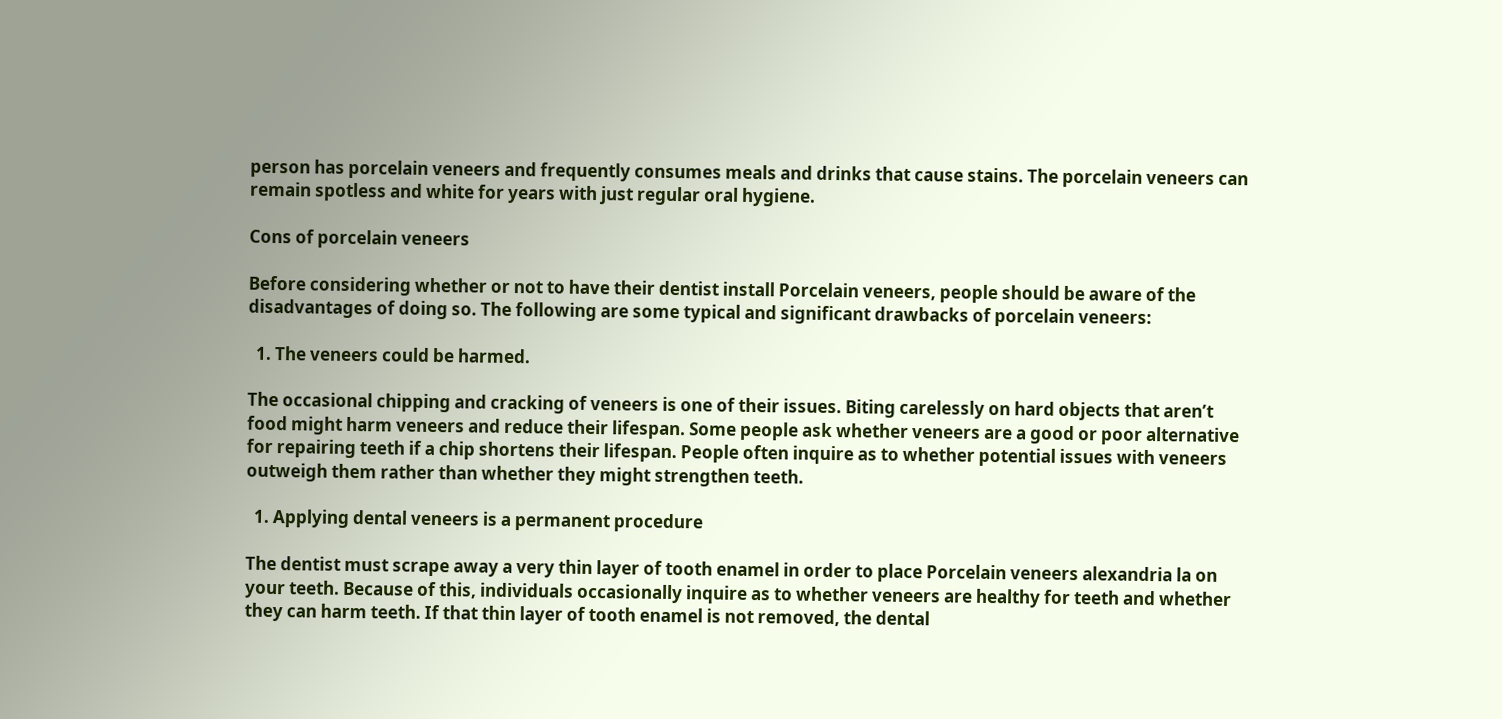person has porcelain veneers and frequently consumes meals and drinks that cause stains. The porcelain veneers can remain spotless and white for years with just regular oral hygiene.

Cons of porcelain veneers

Before considering whether or not to have their dentist install Porcelain veneers, people should be aware of the disadvantages of doing so. The following are some typical and significant drawbacks of porcelain veneers:

  1. The veneers could be harmed.

The occasional chipping and cracking of veneers is one of their issues. Biting carelessly on hard objects that aren’t food might harm veneers and reduce their lifespan. Some people ask whether veneers are a good or poor alternative for repairing teeth if a chip shortens their lifespan. People often inquire as to whether potential issues with veneers outweigh them rather than whether they might strengthen teeth.

  1. Applying dental veneers is a permanent procedure

The dentist must scrape away a very thin layer of tooth enamel in order to place Porcelain veneers alexandria la on your teeth. Because of this, individuals occasionally inquire as to whether veneers are healthy for teeth and whether they can harm teeth. If that thin layer of tooth enamel is not removed, the dental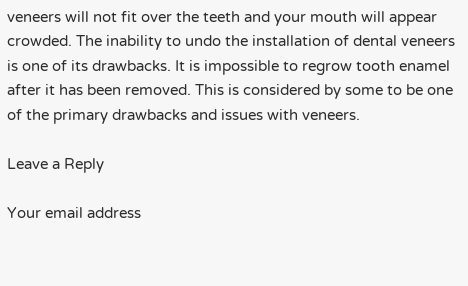veneers will not fit over the teeth and your mouth will appear crowded. The inability to undo the installation of dental veneers is one of its drawbacks. It is impossible to regrow tooth enamel after it has been removed. This is considered by some to be one of the primary drawbacks and issues with veneers.

Leave a Reply

Your email address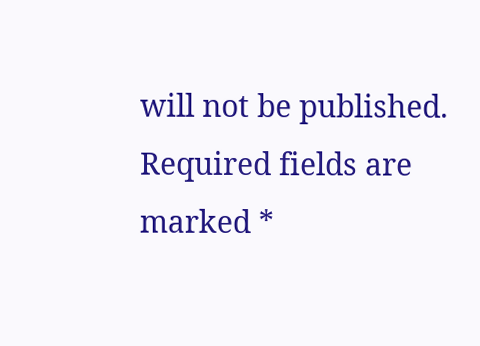will not be published. Required fields are marked *